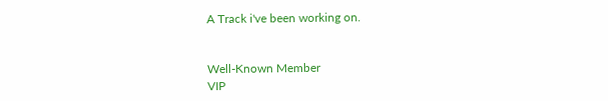A Track i've been working on.


Well-Known Member
VIP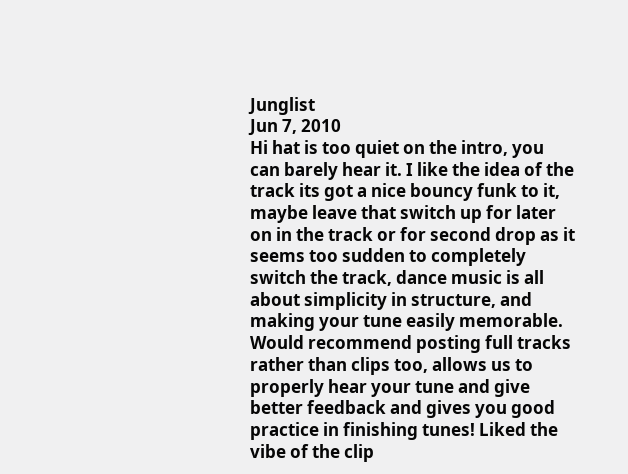Junglist
Jun 7, 2010
Hi hat is too quiet on the intro, you can barely hear it. I like the idea of the track its got a nice bouncy funk to it, maybe leave that switch up for later on in the track or for second drop as it seems too sudden to completely switch the track, dance music is all about simplicity in structure, and making your tune easily memorable. Would recommend posting full tracks rather than clips too, allows us to properly hear your tune and give better feedback and gives you good practice in finishing tunes! Liked the vibe of the clip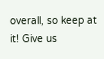overall, so keep at it! Give us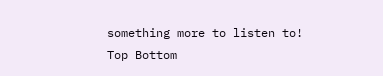something more to listen to!
Top Bottom